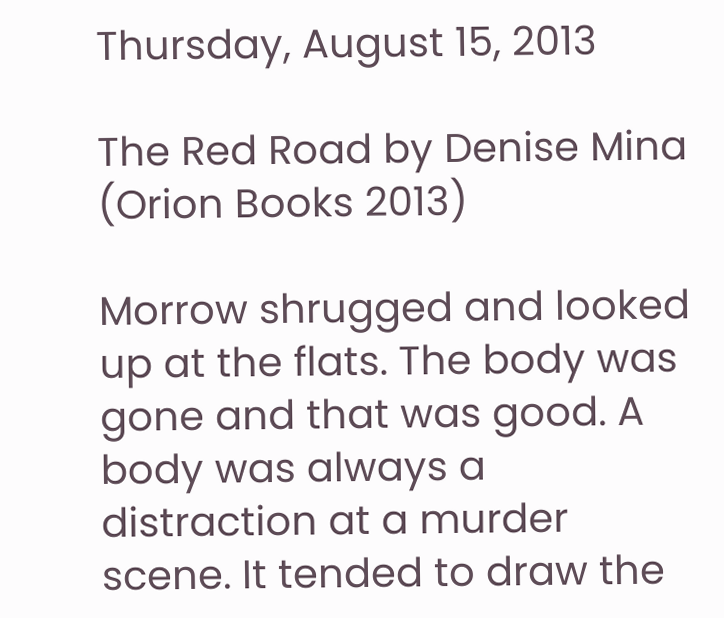Thursday, August 15, 2013

The Red Road by Denise Mina (Orion Books 2013)

Morrow shrugged and looked up at the flats. The body was gone and that was good. A body was always a distraction at a murder scene. It tended to draw the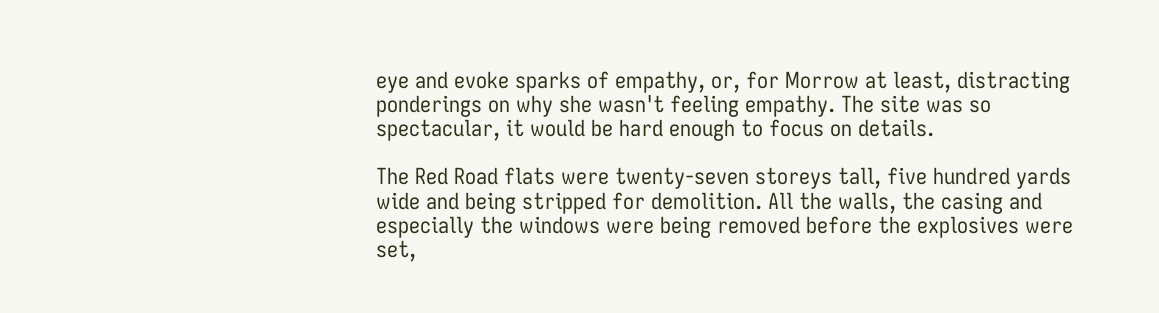eye and evoke sparks of empathy, or, for Morrow at least, distracting ponderings on why she wasn't feeling empathy. The site was so spectacular, it would be hard enough to focus on details.

The Red Road flats were twenty-seven storeys tall, five hundred yards wide and being stripped for demolition. All the walls, the casing and especially the windows were being removed before the explosives were set,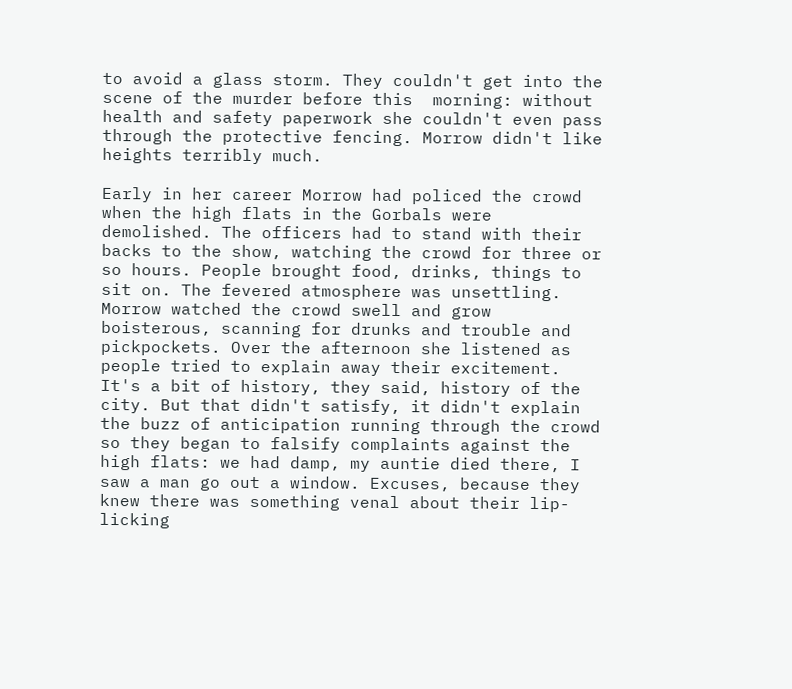to avoid a glass storm. They couldn't get into the scene of the murder before this  morning: without health and safety paperwork she couldn't even pass through the protective fencing. Morrow didn't like heights terribly much.

Early in her career Morrow had policed the crowd when the high flats in the Gorbals were demolished. The officers had to stand with their backs to the show, watching the crowd for three or so hours. People brought food, drinks, things to sit on. The fevered atmosphere was unsettling. Morrow watched the crowd swell and grow boisterous, scanning for drunks and trouble and pickpockets. Over the afternoon she listened as people tried to explain away their excitement. It's a bit of history, they said, history of the city. But that didn't satisfy, it didn't explain the buzz of anticipation running through the crowd so they began to falsify complaints against the high flats: we had damp, my auntie died there, I saw a man go out a window. Excuses, because they knew there was something venal about their lip-licking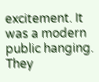excitement. It was a modern public hanging. They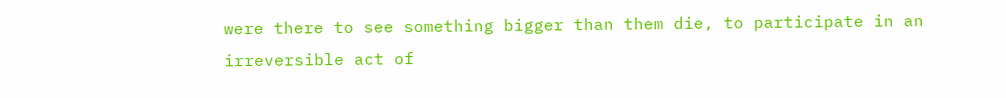were there to see something bigger than them die, to participate in an irreversible act of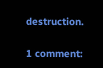destruction.

1 comment: